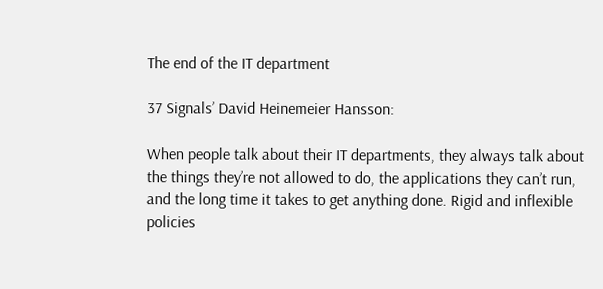The end of the IT department

37 Signals’ David Heinemeier Hansson:

When people talk about their IT departments, they always talk about the things they’re not allowed to do, the applications they can’t run, and the long time it takes to get anything done. Rigid and inflexible policies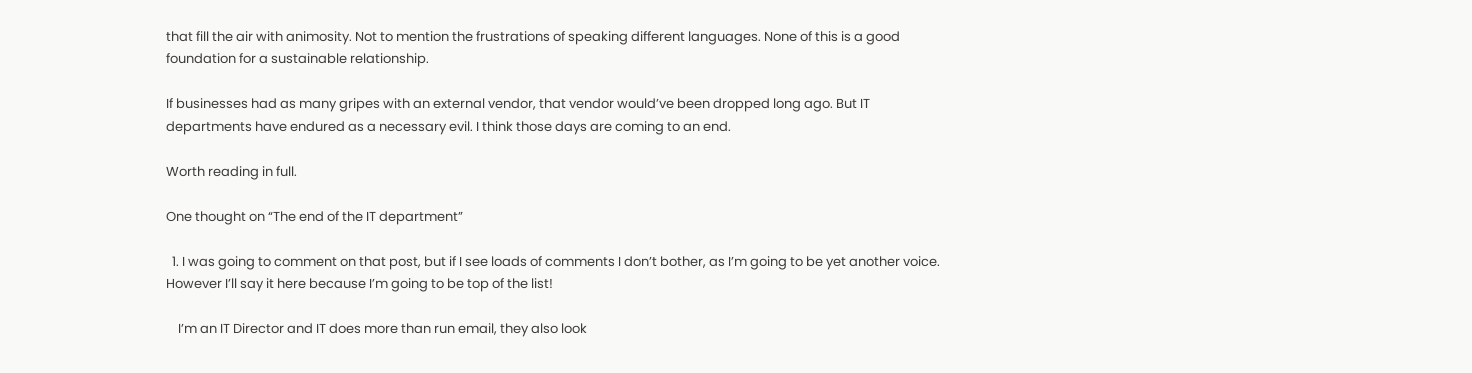that fill the air with animosity. Not to mention the frustrations of speaking different languages. None of this is a good foundation for a sustainable relationship.

If businesses had as many gripes with an external vendor, that vendor would’ve been dropped long ago. But IT departments have endured as a necessary evil. I think those days are coming to an end.

Worth reading in full.

One thought on “The end of the IT department”

  1. I was going to comment on that post, but if I see loads of comments I don’t bother, as I’m going to be yet another voice. However I’ll say it here because I’m going to be top of the list!

    I’m an IT Director and IT does more than run email, they also look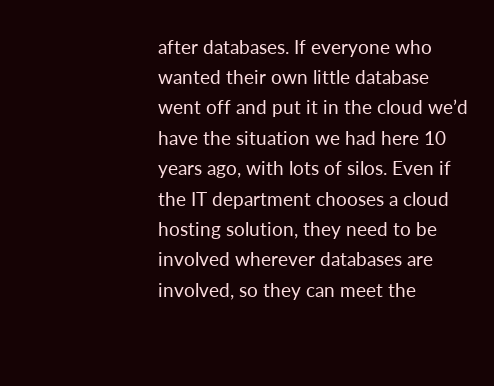after databases. If everyone who wanted their own little database went off and put it in the cloud we’d have the situation we had here 10 years ago, with lots of silos. Even if the IT department chooses a cloud hosting solution, they need to be involved wherever databases are involved, so they can meet the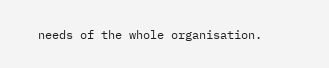needs of the whole organisation.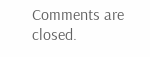Comments are closed.